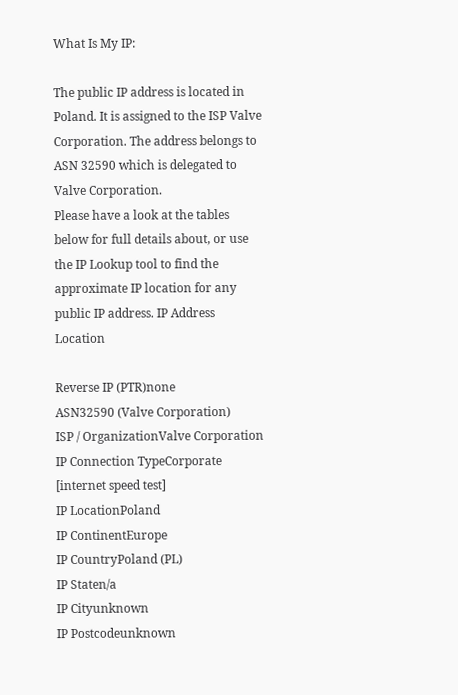What Is My IP:

The public IP address is located in Poland. It is assigned to the ISP Valve Corporation. The address belongs to ASN 32590 which is delegated to Valve Corporation.
Please have a look at the tables below for full details about, or use the IP Lookup tool to find the approximate IP location for any public IP address. IP Address Location

Reverse IP (PTR)none
ASN32590 (Valve Corporation)
ISP / OrganizationValve Corporation
IP Connection TypeCorporate [internet speed test]
IP LocationPoland
IP ContinentEurope
IP CountryPoland (PL)
IP Staten/a
IP Cityunknown
IP Postcodeunknown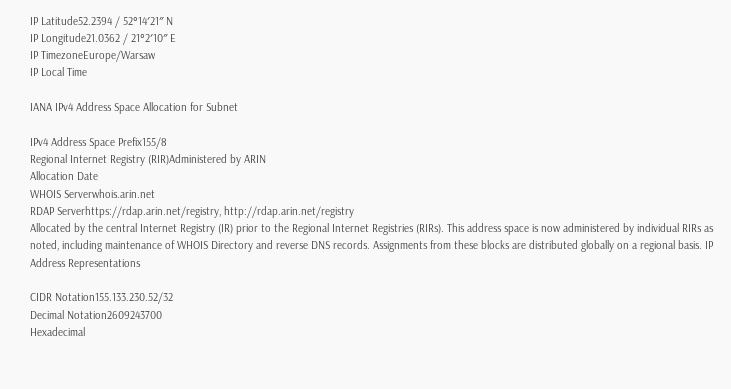IP Latitude52.2394 / 52°14′21″ N
IP Longitude21.0362 / 21°2′10″ E
IP TimezoneEurope/Warsaw
IP Local Time

IANA IPv4 Address Space Allocation for Subnet

IPv4 Address Space Prefix155/8
Regional Internet Registry (RIR)Administered by ARIN
Allocation Date
WHOIS Serverwhois.arin.net
RDAP Serverhttps://rdap.arin.net/registry, http://rdap.arin.net/registry
Allocated by the central Internet Registry (IR) prior to the Regional Internet Registries (RIRs). This address space is now administered by individual RIRs as noted, including maintenance of WHOIS Directory and reverse DNS records. Assignments from these blocks are distributed globally on a regional basis. IP Address Representations

CIDR Notation155.133.230.52/32
Decimal Notation2609243700
Hexadecimal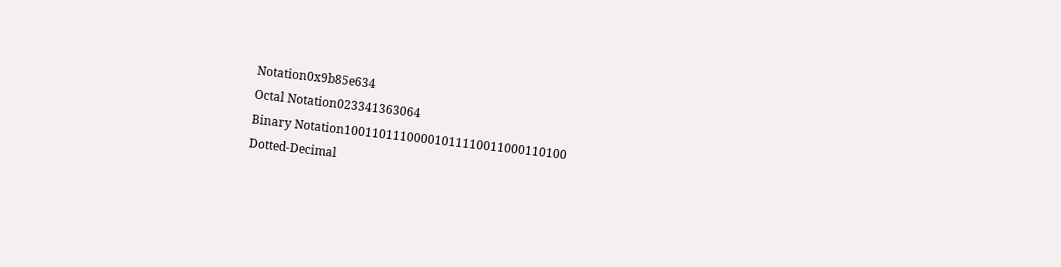Notation0x9b85e634
Octal Notation023341363064
Binary Notation10011011100001011110011000110100
Dotted-Decimal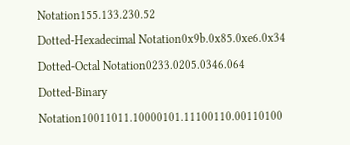Notation155.133.230.52
Dotted-Hexadecimal Notation0x9b.0x85.0xe6.0x34
Dotted-Octal Notation0233.0205.0346.064
Dotted-Binary Notation10011011.10000101.11100110.00110100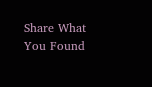Share What You Found